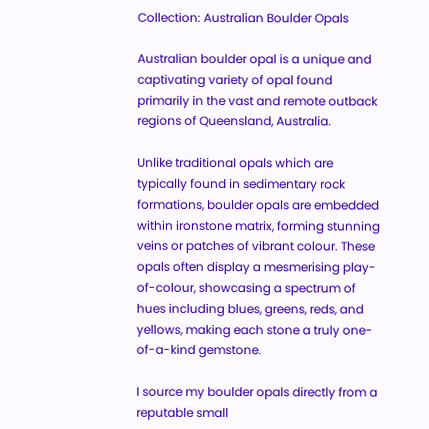Collection: Australian Boulder Opals

Australian boulder opal is a unique and captivating variety of opal found primarily in the vast and remote outback regions of Queensland, Australia.

Unlike traditional opals which are typically found in sedimentary rock formations, boulder opals are embedded within ironstone matrix, forming stunning veins or patches of vibrant colour. These opals often display a mesmerising play-of-colour, showcasing a spectrum of hues including blues, greens, reds, and yellows, making each stone a truly one-of-a-kind gemstone.

I source my boulder opals directly from a reputable small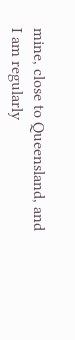mine, close to Queensland, and I am regularly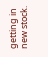getting in new stock.